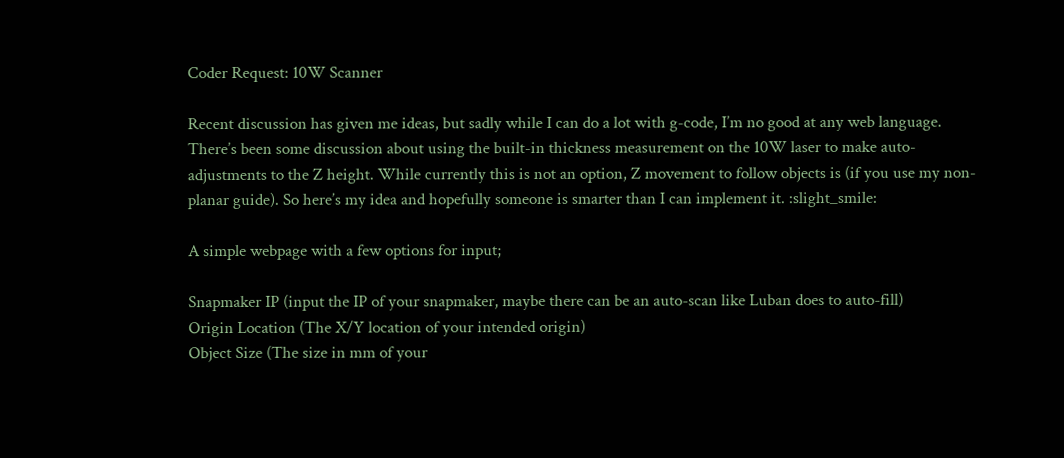Coder Request: 10W Scanner

Recent discussion has given me ideas, but sadly while I can do a lot with g-code, I’m no good at any web language. There’s been some discussion about using the built-in thickness measurement on the 10W laser to make auto-adjustments to the Z height. While currently this is not an option, Z movement to follow objects is (if you use my non-planar guide). So here’s my idea and hopefully someone is smarter than I can implement it. :slight_smile:

A simple webpage with a few options for input;

Snapmaker IP (input the IP of your snapmaker, maybe there can be an auto-scan like Luban does to auto-fill)
Origin Location (The X/Y location of your intended origin)
Object Size (The size in mm of your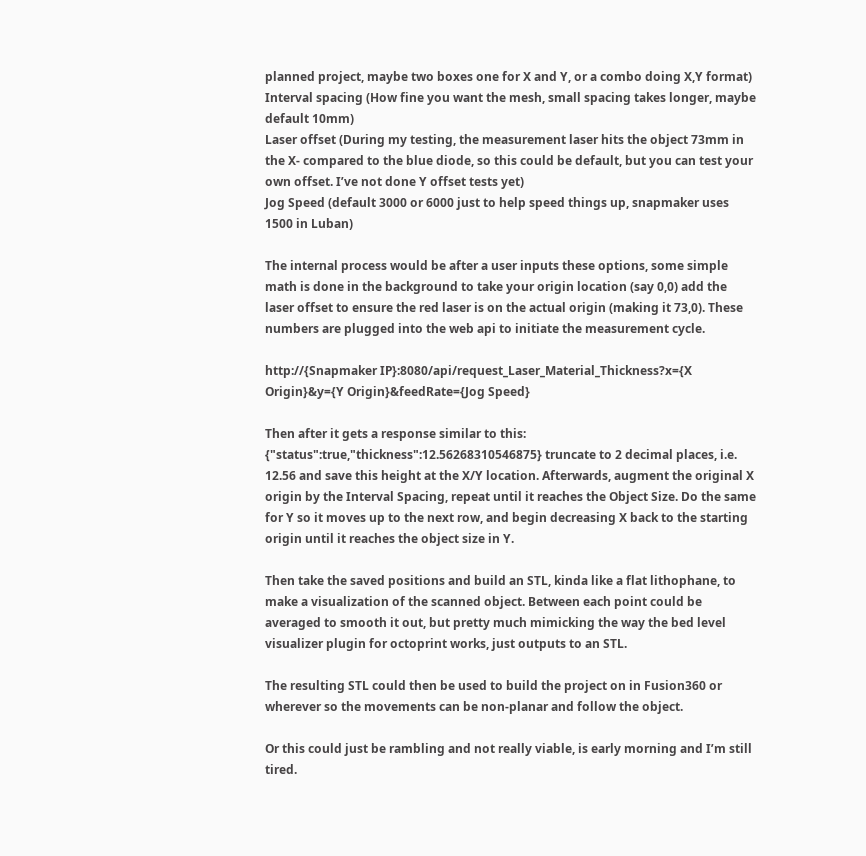planned project, maybe two boxes one for X and Y, or a combo doing X,Y format)
Interval spacing (How fine you want the mesh, small spacing takes longer, maybe default 10mm)
Laser offset (During my testing, the measurement laser hits the object 73mm in the X- compared to the blue diode, so this could be default, but you can test your own offset. I’ve not done Y offset tests yet)
Jog Speed (default 3000 or 6000 just to help speed things up, snapmaker uses 1500 in Luban)

The internal process would be after a user inputs these options, some simple math is done in the background to take your origin location (say 0,0) add the laser offset to ensure the red laser is on the actual origin (making it 73,0). These numbers are plugged into the web api to initiate the measurement cycle.

http://{Snapmaker IP}:8080/api/request_Laser_Material_Thickness?x={X Origin}&y={Y Origin}&feedRate={Jog Speed}

Then after it gets a response similar to this: {"status":true,"thickness":12.56268310546875} truncate to 2 decimal places, i.e. 12.56 and save this height at the X/Y location. Afterwards, augment the original X origin by the Interval Spacing, repeat until it reaches the Object Size. Do the same for Y so it moves up to the next row, and begin decreasing X back to the starting origin until it reaches the object size in Y.

Then take the saved positions and build an STL, kinda like a flat lithophane, to make a visualization of the scanned object. Between each point could be averaged to smooth it out, but pretty much mimicking the way the bed level visualizer plugin for octoprint works, just outputs to an STL.

The resulting STL could then be used to build the project on in Fusion360 or wherever so the movements can be non-planar and follow the object.

Or this could just be rambling and not really viable, is early morning and I’m still tired.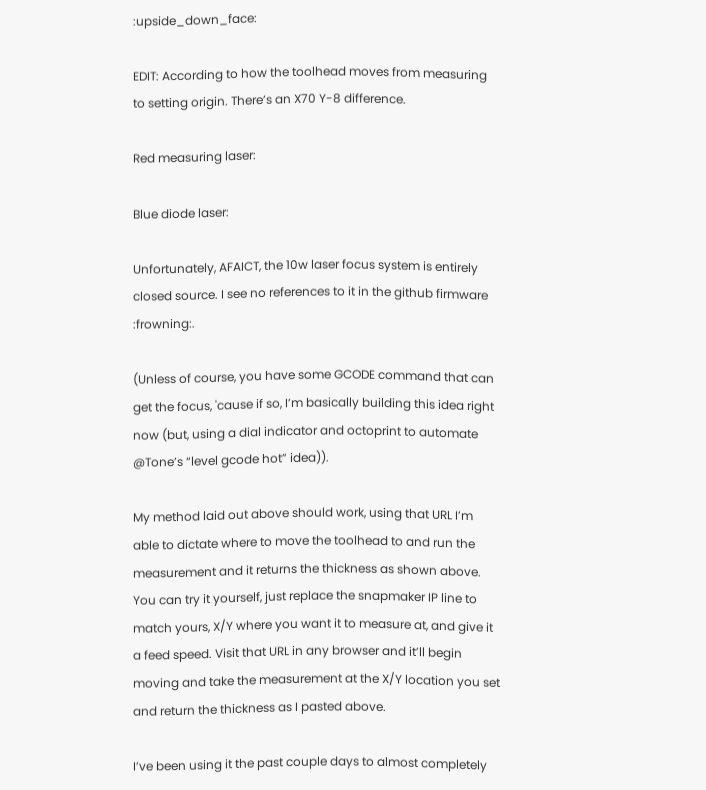:upside_down_face:

EDIT: According to how the toolhead moves from measuring to setting origin. There’s an X70 Y-8 difference.

Red measuring laser:

Blue diode laser:

Unfortunately, AFAICT, the 10w laser focus system is entirely closed source. I see no references to it in the github firmware :frowning:.

(Unless of course, you have some GCODE command that can get the focus, 'cause if so, I’m basically building this idea right now (but, using a dial indicator and octoprint to automate @Tone’s “level gcode hot” idea)).

My method laid out above should work, using that URL I’m able to dictate where to move the toolhead to and run the measurement and it returns the thickness as shown above. You can try it yourself, just replace the snapmaker IP line to match yours, X/Y where you want it to measure at, and give it a feed speed. Visit that URL in any browser and it’ll begin moving and take the measurement at the X/Y location you set and return the thickness as I pasted above.

I’ve been using it the past couple days to almost completely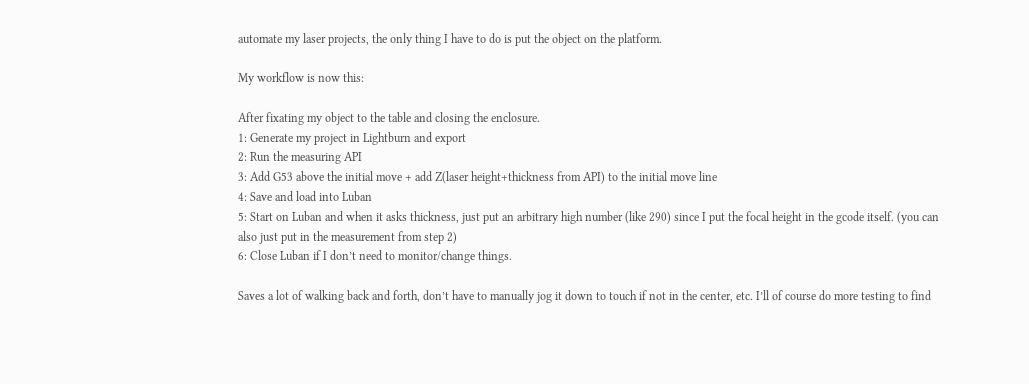automate my laser projects, the only thing I have to do is put the object on the platform.

My workflow is now this:

After fixating my object to the table and closing the enclosure.
1: Generate my project in Lightburn and export
2: Run the measuring API
3: Add G53 above the initial move + add Z(laser height+thickness from API) to the initial move line
4: Save and load into Luban
5: Start on Luban and when it asks thickness, just put an arbitrary high number (like 290) since I put the focal height in the gcode itself. (you can also just put in the measurement from step 2)
6: Close Luban if I don’t need to monitor/change things.

Saves a lot of walking back and forth, don’t have to manually jog it down to touch if not in the center, etc. I’ll of course do more testing to find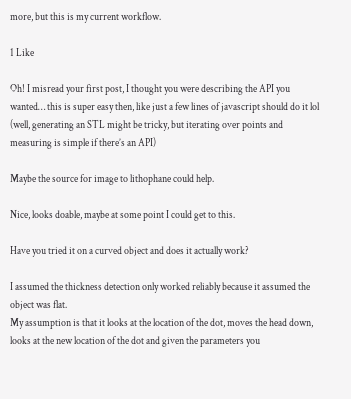more, but this is my current workflow.

1 Like

Oh! I misread your first post, I thought you were describing the API you wanted… this is super easy then, like just a few lines of javascript should do it lol (well, generating an STL might be tricky, but iterating over points and measuring is simple if there’s an API)

Maybe the source for image to lithophane could help.

Nice, looks doable, maybe at some point I could get to this.

Have you tried it on a curved object and does it actually work?

I assumed the thickness detection only worked reliably because it assumed the object was flat.
My assumption is that it looks at the location of the dot, moves the head down, looks at the new location of the dot and given the parameters you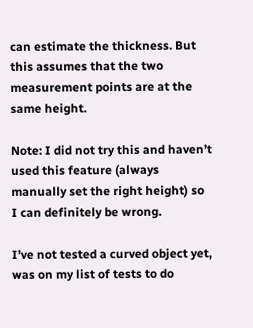can estimate the thickness. But this assumes that the two measurement points are at the same height.

Note: I did not try this and haven’t used this feature (always manually set the right height) so I can definitely be wrong.

I’ve not tested a curved object yet, was on my list of tests to do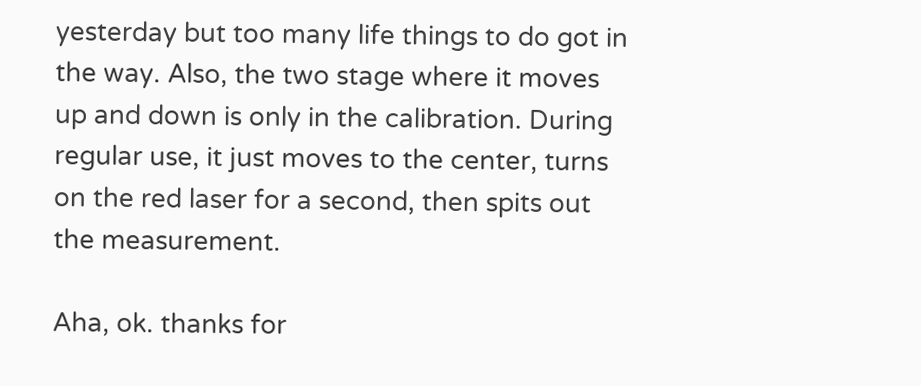yesterday but too many life things to do got in the way. Also, the two stage where it moves up and down is only in the calibration. During regular use, it just moves to the center, turns on the red laser for a second, then spits out the measurement.

Aha, ok. thanks for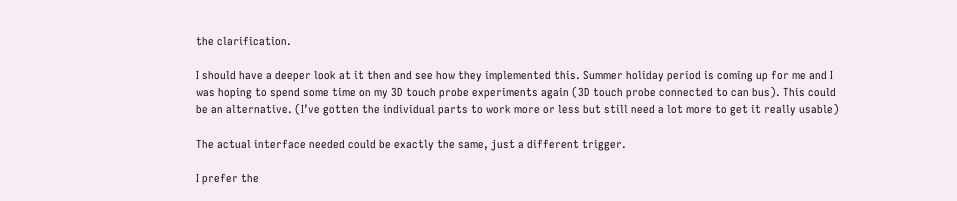the clarification.

I should have a deeper look at it then and see how they implemented this. Summer holiday period is coming up for me and I was hoping to spend some time on my 3D touch probe experiments again (3D touch probe connected to can bus). This could be an alternative. (I’ve gotten the individual parts to work more or less but still need a lot more to get it really usable)

The actual interface needed could be exactly the same, just a different trigger.

I prefer the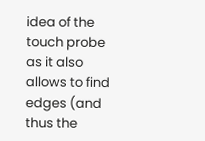idea of the touch probe as it also allows to find edges (and thus the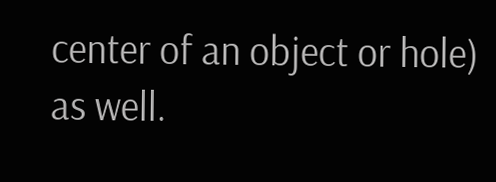center of an object or hole) as well.